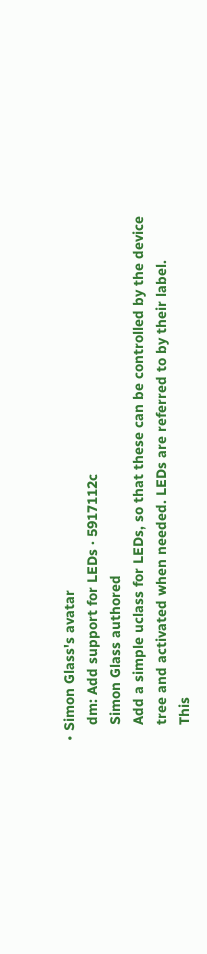• Simon Glass's avatar
    dm: Add support for LEDs · 5917112c
    Simon Glass authored
    Add a simple uclass for LEDs, so that these can be controlled by the device
    tree and activated when needed. LEDs are referred to by their label.
    This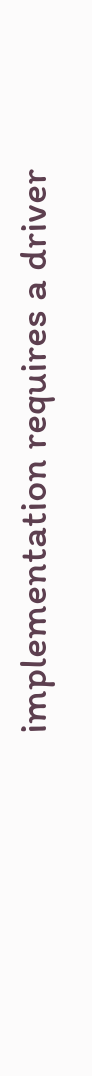implementation requires a driver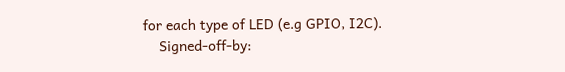for each type of LED (e.g GPIO, I2C).
    Signed-off-by: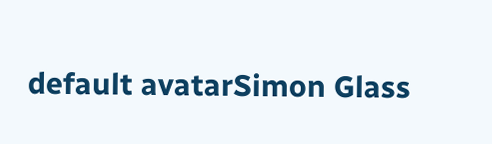default avatarSimon Glass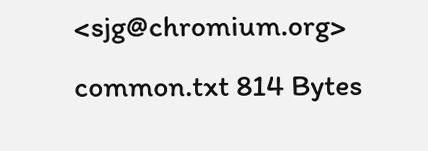<sjg@chromium.org>
common.txt 814 Bytes